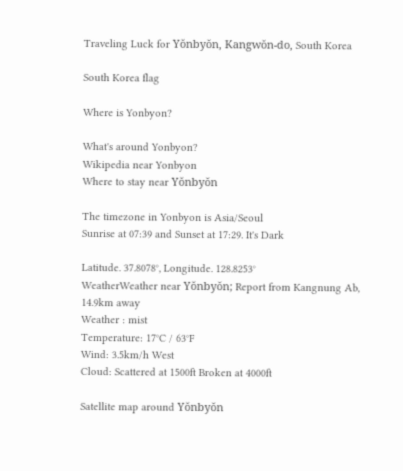Traveling Luck for Yŏnbyŏn, Kangwŏn-do, South Korea

South Korea flag

Where is Yonbyon?

What's around Yonbyon?
Wikipedia near Yonbyon
Where to stay near Yŏnbyŏn

The timezone in Yonbyon is Asia/Seoul
Sunrise at 07:39 and Sunset at 17:29. It's Dark

Latitude. 37.8078°, Longitude. 128.8253°
WeatherWeather near Yŏnbyŏn; Report from Kangnung Ab, 14.9km away
Weather : mist
Temperature: 17°C / 63°F
Wind: 3.5km/h West
Cloud: Scattered at 1500ft Broken at 4000ft

Satellite map around Yŏnbyŏn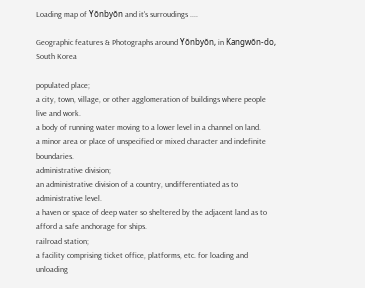Loading map of Yŏnbyŏn and it's surroudings ....

Geographic features & Photographs around Yŏnbyŏn, in Kangwŏn-do, South Korea

populated place;
a city, town, village, or other agglomeration of buildings where people live and work.
a body of running water moving to a lower level in a channel on land.
a minor area or place of unspecified or mixed character and indefinite boundaries.
administrative division;
an administrative division of a country, undifferentiated as to administrative level.
a haven or space of deep water so sheltered by the adjacent land as to afford a safe anchorage for ships.
railroad station;
a facility comprising ticket office, platforms, etc. for loading and unloading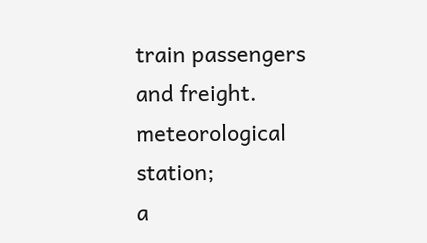train passengers and freight.
meteorological station;
a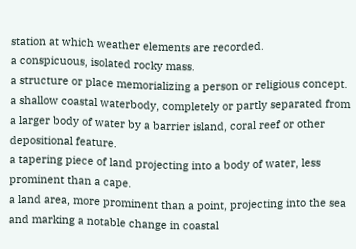station at which weather elements are recorded.
a conspicuous, isolated rocky mass.
a structure or place memorializing a person or religious concept.
a shallow coastal waterbody, completely or partly separated from a larger body of water by a barrier island, coral reef or other depositional feature.
a tapering piece of land projecting into a body of water, less prominent than a cape.
a land area, more prominent than a point, projecting into the sea and marking a notable change in coastal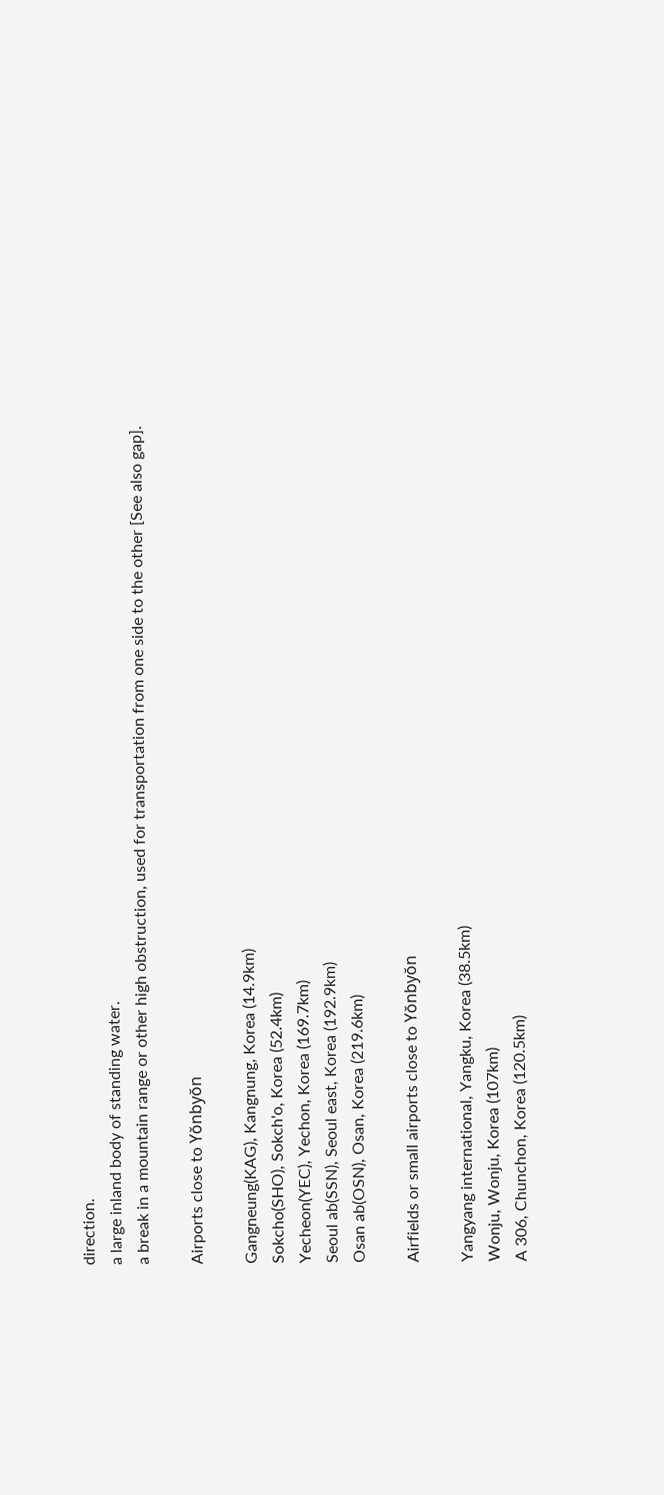direction.
a large inland body of standing water.
a break in a mountain range or other high obstruction, used for transportation from one side to the other [See also gap].

Airports close to Yŏnbyŏn

Gangneung(KAG), Kangnung, Korea (14.9km)
Sokcho(SHO), Sokch'o, Korea (52.4km)
Yecheon(YEC), Yechon, Korea (169.7km)
Seoul ab(SSN), Seoul east, Korea (192.9km)
Osan ab(OSN), Osan, Korea (219.6km)

Airfields or small airports close to Yŏnbyŏn

Yangyang international, Yangku, Korea (38.5km)
Wonju, Wonju, Korea (107km)
A 306, Chunchon, Korea (120.5km)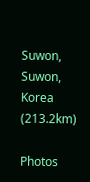Suwon, Suwon, Korea (213.2km)

Photos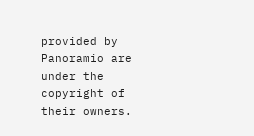provided by Panoramio are under the copyright of their owners.